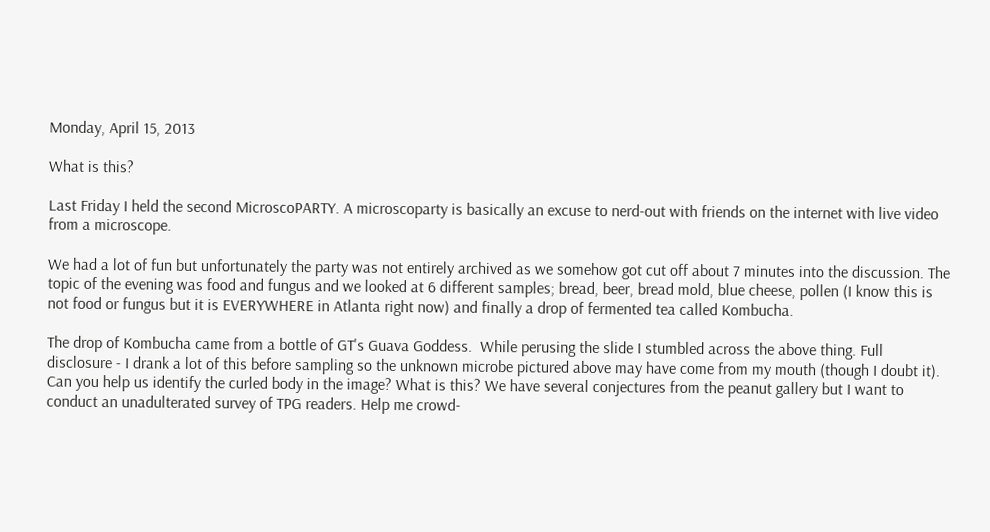Monday, April 15, 2013

What is this?

Last Friday I held the second MicroscoPARTY. A microscoparty is basically an excuse to nerd-out with friends on the internet with live video from a microscope.

We had a lot of fun but unfortunately the party was not entirely archived as we somehow got cut off about 7 minutes into the discussion. The topic of the evening was food and fungus and we looked at 6 different samples; bread, beer, bread mold, blue cheese, pollen (I know this is not food or fungus but it is EVERYWHERE in Atlanta right now) and finally a drop of fermented tea called Kombucha.

The drop of Kombucha came from a bottle of GT's Guava Goddess.  While perusing the slide I stumbled across the above thing. Full disclosure - I drank a lot of this before sampling so the unknown microbe pictured above may have come from my mouth (though I doubt it). Can you help us identify the curled body in the image? What is this? We have several conjectures from the peanut gallery but I want to conduct an unadulterated survey of TPG readers. Help me crowd-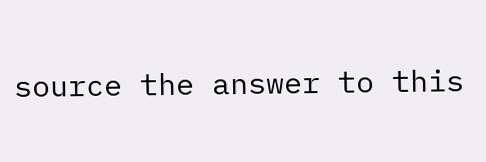source the answer to this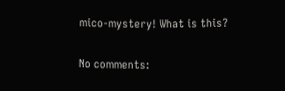mico-mystery! What is this?

No comments: